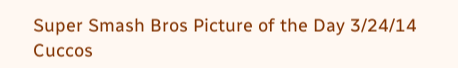Super Smash Bros Picture of the Day 3/24/14 Cuccos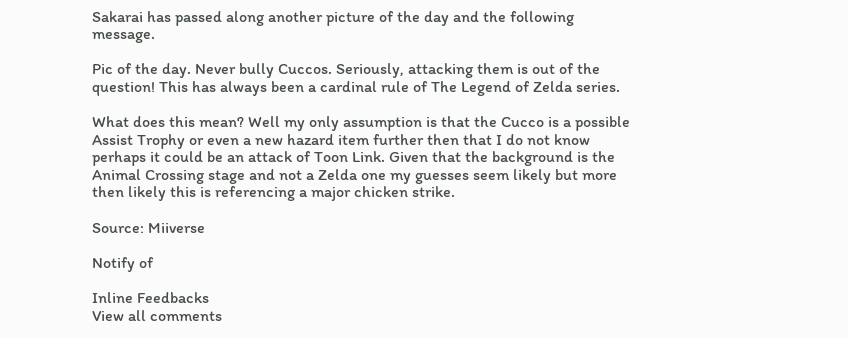Sakarai has passed along another picture of the day and the following message.

Pic of the day. Never bully Cuccos. Seriously, attacking them is out of the question! This has always been a cardinal rule of The Legend of Zelda series.

What does this mean? Well my only assumption is that the Cucco is a possible Assist Trophy or even a new hazard item further then that I do not know perhaps it could be an attack of Toon Link. Given that the background is the Animal Crossing stage and not a Zelda one my guesses seem likely but more then likely this is referencing a major chicken strike.

Source: Miiverse

Notify of

Inline Feedbacks
View all comments